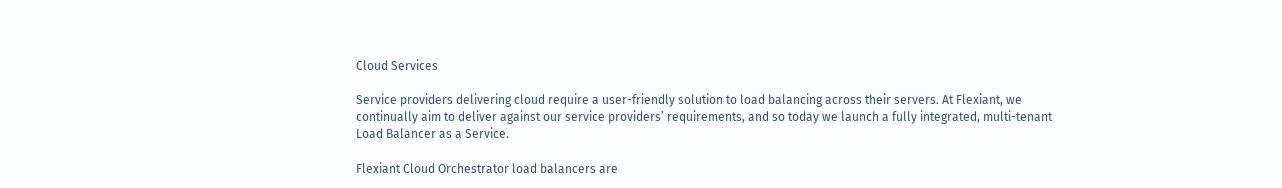Cloud Services

Service providers delivering cloud require a user-friendly solution to load balancing across their servers. At Flexiant, we continually aim to deliver against our service providers’ requirements, and so today we launch a fully integrated, multi-tenant Load Balancer as a Service.

Flexiant Cloud Orchestrator load balancers are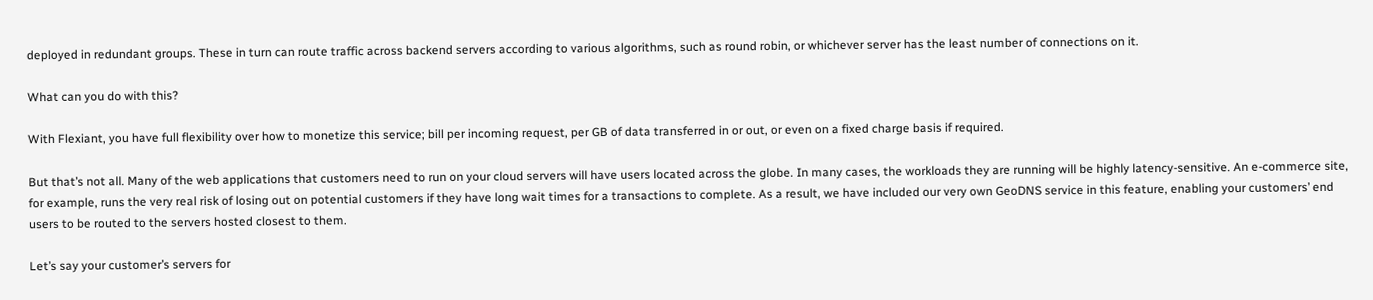deployed in redundant groups. These in turn can route traffic across backend servers according to various algorithms, such as round robin, or whichever server has the least number of connections on it.

What can you do with this?

With Flexiant, you have full flexibility over how to monetize this service; bill per incoming request, per GB of data transferred in or out, or even on a fixed charge basis if required.

But that’s not all. Many of the web applications that customers need to run on your cloud servers will have users located across the globe. In many cases, the workloads they are running will be highly latency-sensitive. An e-commerce site, for example, runs the very real risk of losing out on potential customers if they have long wait times for a transactions to complete. As a result, we have included our very own GeoDNS service in this feature, enabling your customers’ end users to be routed to the servers hosted closest to them.

Let’s say your customer’s servers for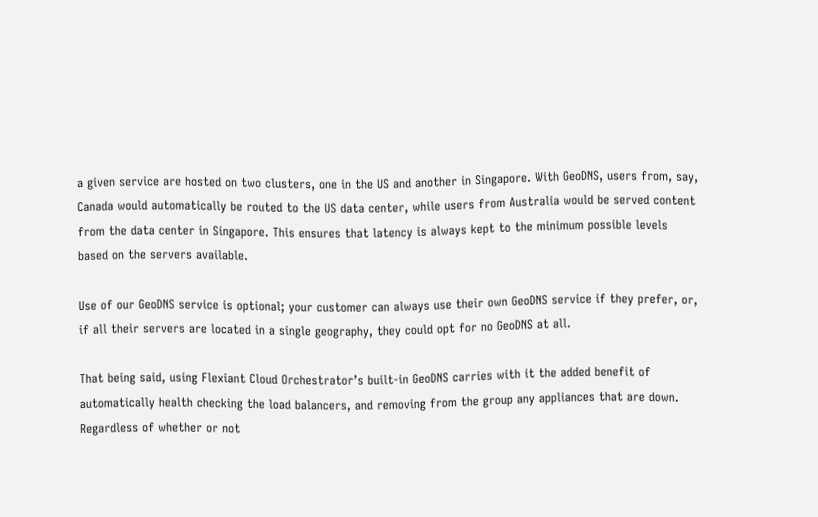a given service are hosted on two clusters, one in the US and another in Singapore. With GeoDNS, users from, say, Canada would automatically be routed to the US data center, while users from Australia would be served content from the data center in Singapore. This ensures that latency is always kept to the minimum possible levels based on the servers available.

Use of our GeoDNS service is optional; your customer can always use their own GeoDNS service if they prefer, or, if all their servers are located in a single geography, they could opt for no GeoDNS at all.

That being said, using Flexiant Cloud Orchestrator’s built-in GeoDNS carries with it the added benefit of automatically health checking the load balancers, and removing from the group any appliances that are down. Regardless of whether or not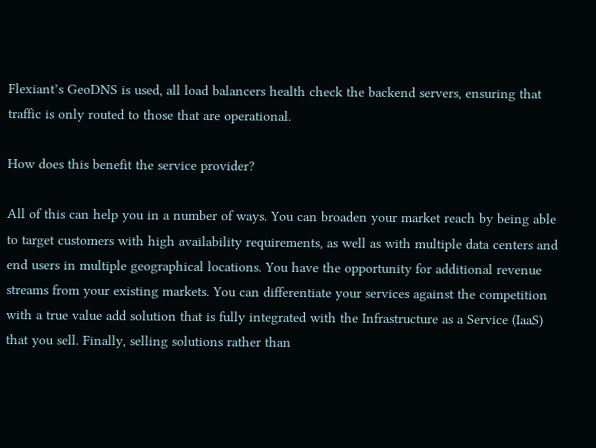Flexiant’s GeoDNS is used, all load balancers health check the backend servers, ensuring that traffic is only routed to those that are operational.

How does this benefit the service provider?

All of this can help you in a number of ways. You can broaden your market reach by being able to target customers with high availability requirements, as well as with multiple data centers and end users in multiple geographical locations. You have the opportunity for additional revenue streams from your existing markets. You can differentiate your services against the competition with a true value add solution that is fully integrated with the Infrastructure as a Service (IaaS) that you sell. Finally, selling solutions rather than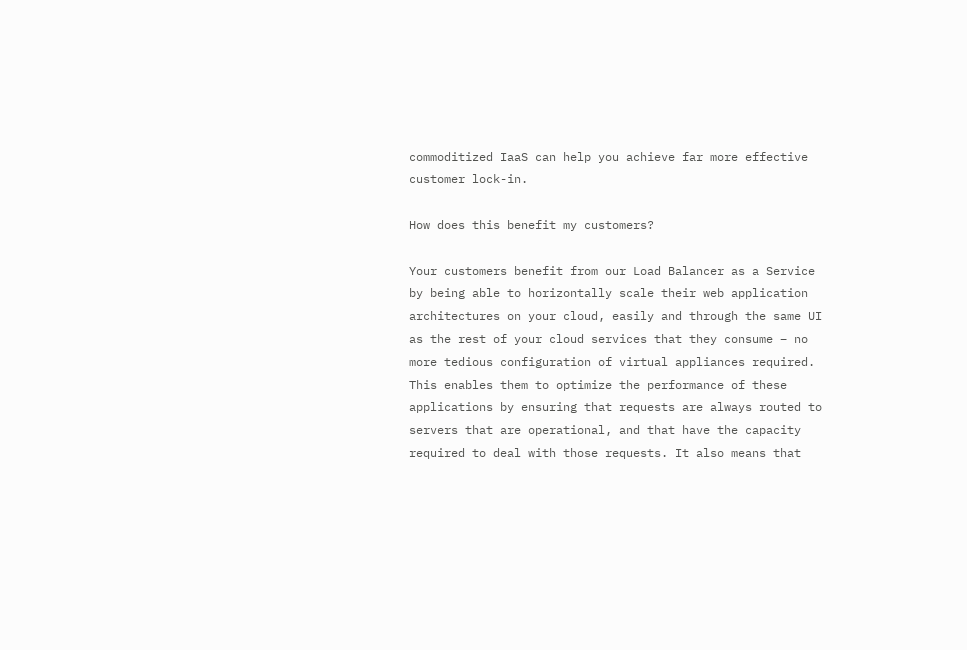commoditized IaaS can help you achieve far more effective customer lock-in.

How does this benefit my customers?

Your customers benefit from our Load Balancer as a Service by being able to horizontally scale their web application architectures on your cloud, easily and through the same UI as the rest of your cloud services that they consume – no more tedious configuration of virtual appliances required. This enables them to optimize the performance of these applications by ensuring that requests are always routed to servers that are operational, and that have the capacity required to deal with those requests. It also means that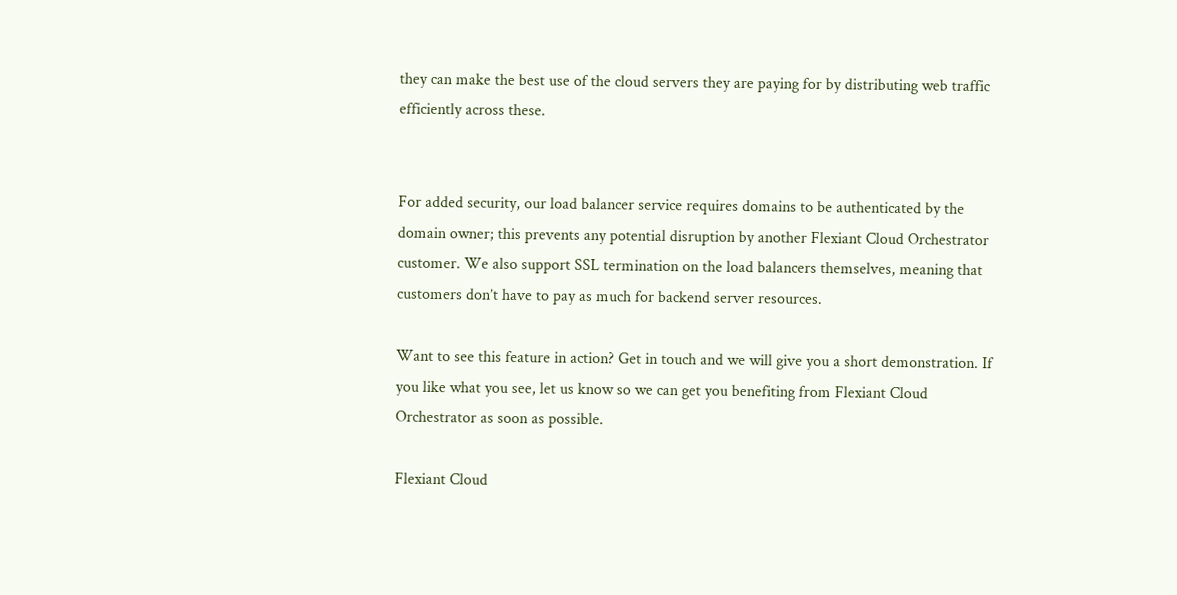they can make the best use of the cloud servers they are paying for by distributing web traffic efficiently across these.


For added security, our load balancer service requires domains to be authenticated by the domain owner; this prevents any potential disruption by another Flexiant Cloud Orchestrator customer. We also support SSL termination on the load balancers themselves, meaning that customers don’t have to pay as much for backend server resources.

Want to see this feature in action? Get in touch and we will give you a short demonstration. If you like what you see, let us know so we can get you benefiting from Flexiant Cloud Orchestrator as soon as possible.

Flexiant Cloud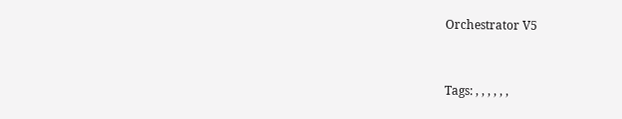Orchestrator V5


Tags: , , , , , ,